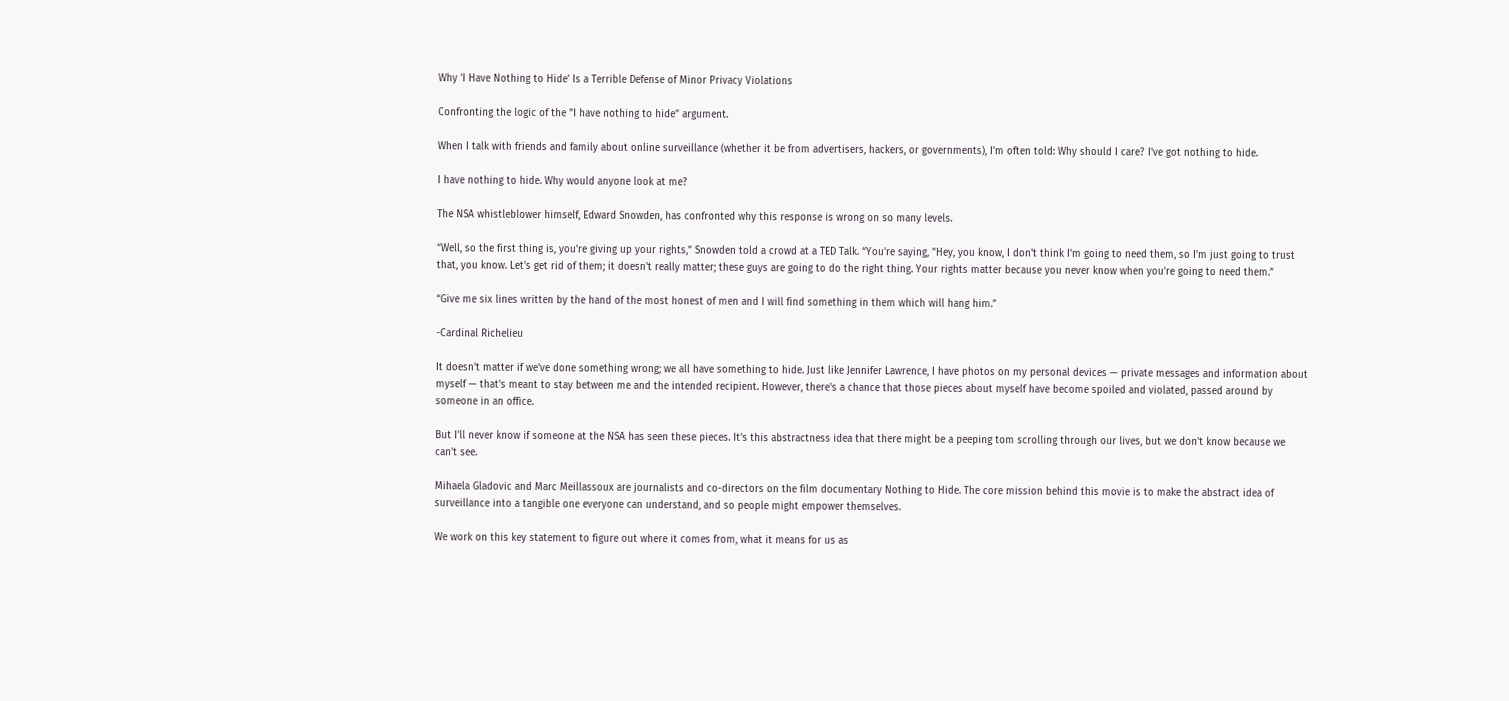Why 'I Have Nothing to Hide' Is a Terrible Defense of Minor Privacy Violations

Confronting the logic of the "I have nothing to hide" argument.

When I talk with friends and family about online surveillance (whether it be from advertisers, hackers, or governments), I'm often told: Why should I care? I've got nothing to hide.

I have nothing to hide. Why would anyone look at me?

The NSA whistleblower himself, Edward Snowden, has confronted why this response is wrong on so many levels.

“Well, so the first thing is, you're giving up your rights,” Snowden told a crowd at a TED Talk. “You're saying, "Hey, you know, I don't think I'm going to need them, so I'm just going to trust that, you know. Let's get rid of them; it doesn't really matter; these guys are going to do the right thing. Your rights matter because you never know when you're going to need them.”

“Give me six lines written by the hand of the most honest of men and I will find something in them which will hang him.”

-Cardinal Richelieu

It doesn't matter if we've done something wrong; we all have something to hide. Just like Jennifer Lawrence, I have photos on my personal devices — private messages and information about myself — that's meant to stay between me and the intended recipient. However, there's a chance that those pieces about myself have become spoiled and violated, passed around by someone in an office.

But I'll never know if someone at the NSA has seen these pieces. It's this abstractness idea that there might be a peeping tom scrolling through our lives, but we don't know because we can't see.

Mihaela Gladovic and Marc Meillassoux are journalists and co-directors on the film documentary Nothing to Hide. The core mission behind this movie is to make the abstract idea of surveillance into a tangible one everyone can understand, and so people might empower themselves.

We work on this key statement to figure out where it comes from, what it means for us as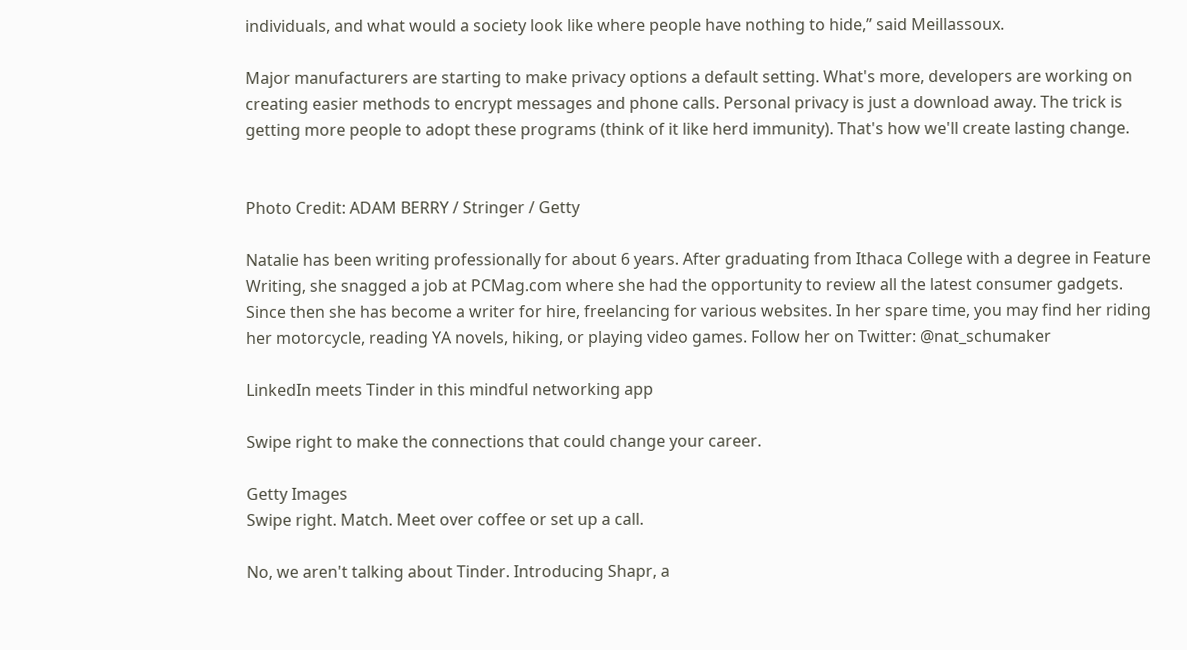individuals, and what would a society look like where people have nothing to hide,” said Meillassoux.

Major manufacturers are starting to make privacy options a default setting. What's more, developers are working on creating easier methods to encrypt messages and phone calls. Personal privacy is just a download away. The trick is getting more people to adopt these programs (think of it like herd immunity). That's how we'll create lasting change.


Photo Credit: ADAM BERRY / Stringer / Getty

Natalie has been writing professionally for about 6 years. After graduating from Ithaca College with a degree in Feature Writing, she snagged a job at PCMag.com where she had the opportunity to review all the latest consumer gadgets. Since then she has become a writer for hire, freelancing for various websites. In her spare time, you may find her riding her motorcycle, reading YA novels, hiking, or playing video games. Follow her on Twitter: @nat_schumaker

LinkedIn meets Tinder in this mindful networking app

Swipe right to make the connections that could change your career.

Getty Images
Swipe right. Match. Meet over coffee or set up a call.

No, we aren't talking about Tinder. Introducing Shapr, a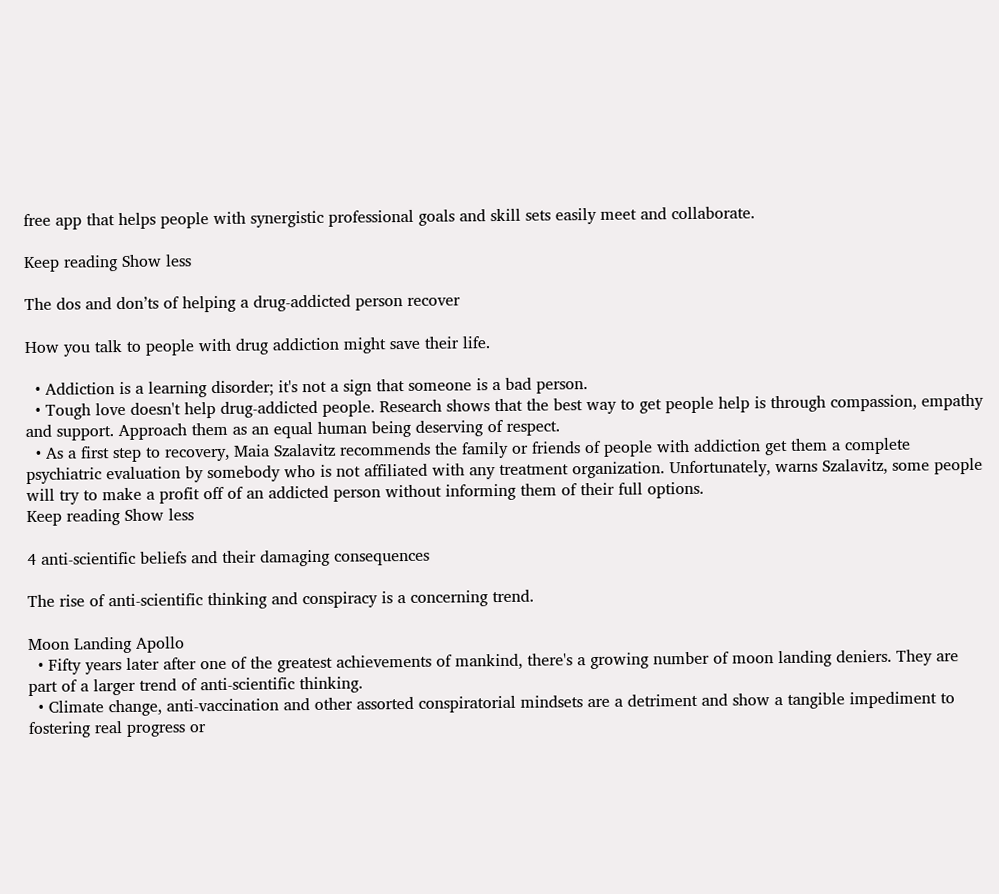free app that helps people with synergistic professional goals and skill sets easily meet and collaborate.

Keep reading Show less

The dos and don’ts of helping a drug-addicted person recover

How you talk to people with drug addiction might save their life.

  • Addiction is a learning disorder; it's not a sign that someone is a bad person.
  • Tough love doesn't help drug-addicted people. Research shows that the best way to get people help is through compassion, empathy and support. Approach them as an equal human being deserving of respect.
  • As a first step to recovery, Maia Szalavitz recommends the family or friends of people with addiction get them a complete psychiatric evaluation by somebody who is not affiliated with any treatment organization. Unfortunately, warns Szalavitz, some people will try to make a profit off of an addicted person without informing them of their full options.
Keep reading Show less

4 anti-scientific beliefs and their damaging consequences

The rise of anti-scientific thinking and conspiracy is a concerning trend.

Moon Landing Apollo
  • Fifty years later after one of the greatest achievements of mankind, there's a growing number of moon landing deniers. They are part of a larger trend of anti-scientific thinking.
  • Climate change, anti-vaccination and other assorted conspiratorial mindsets are a detriment and show a tangible impediment to fostering real progress or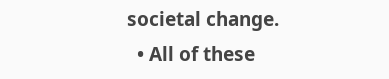societal change.
  • All of these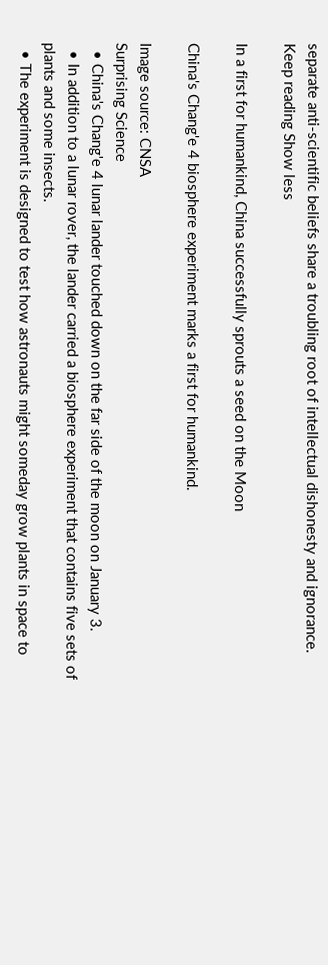separate anti-scientific beliefs share a troubling root of intellectual dishonesty and ignorance.
Keep reading Show less

In a first for humankind, China successfully sprouts a seed on the Moon

China's Chang'e 4 biosphere experiment marks a first for humankind.

Image source: CNSA
Surprising Science
  • China's Chang'e 4 lunar lander touched down on the far side of the moon on January 3.
  • In addition to a lunar rover, the lander carried a biosphere experiment that contains five sets of plants and some insects.
  • The experiment is designed to test how astronauts might someday grow plants in space to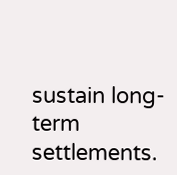sustain long-term settlements.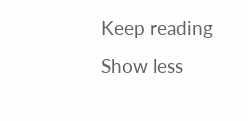Keep reading Show less